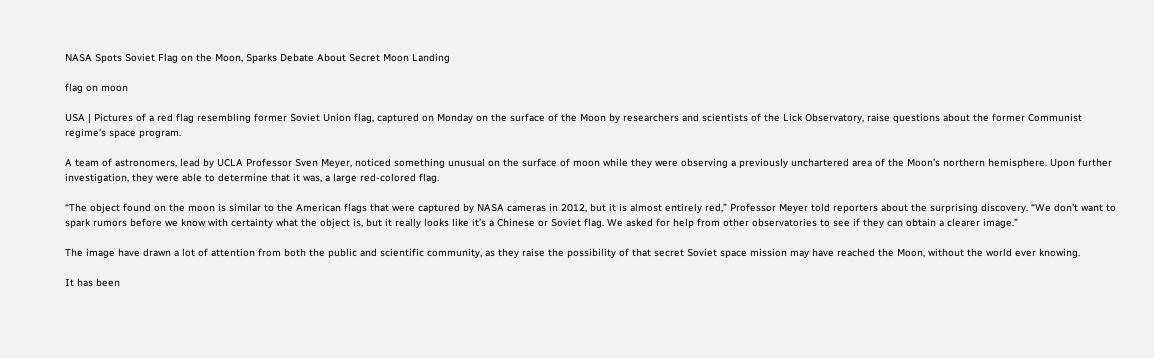NASA Spots Soviet Flag on the Moon, Sparks Debate About Secret Moon Landing

flag on moon

USA | Pictures of a red flag resembling former Soviet Union flag, captured on Monday on the surface of the Moon by researchers and scientists of the Lick Observatory, raise questions about the former Communist regime’s space program.

A team of astronomers, lead by UCLA Professor Sven Meyer, noticed something unusual on the surface of moon while they were observing a previously unchartered area of the Moon’s northern hemisphere. Upon further investigation, they were able to determine that it was, a large red-colored flag.

“The object found on the moon is similar to the American flags that were captured by NASA cameras in 2012, but it is almost entirely red,” Professor Meyer told reporters about the surprising discovery. “We don’t want to spark rumors before we know with certainty what the object is, but it really looks like it’s a Chinese or Soviet flag. We asked for help from other observatories to see if they can obtain a clearer image.”

The image have drawn a lot of attention from both the public and scientific community, as they raise the possibility of that secret Soviet space mission may have reached the Moon, without the world ever knowing.

It has been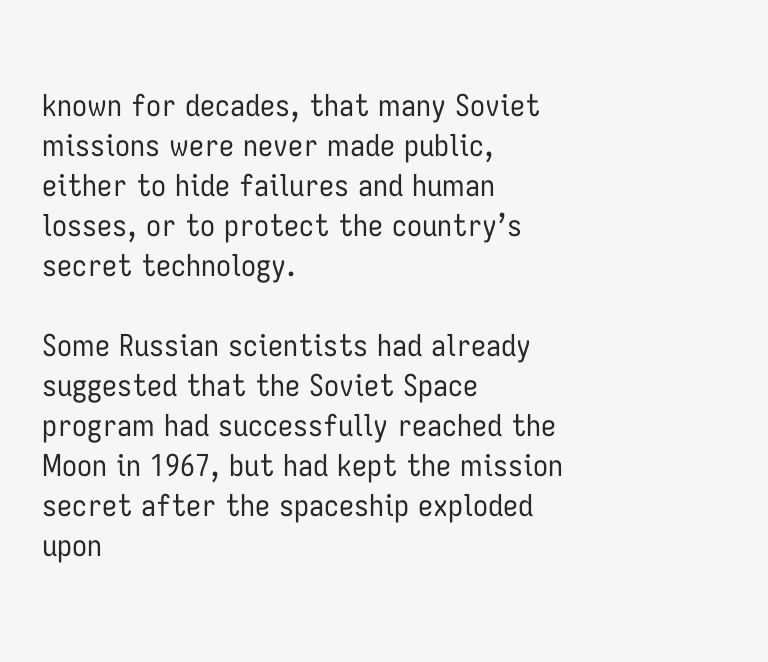known for decades, that many Soviet missions were never made public, either to hide failures and human losses, or to protect the country’s secret technology.

Some Russian scientists had already suggested that the Soviet Space program had successfully reached the Moon in 1967, but had kept the mission secret after the spaceship exploded upon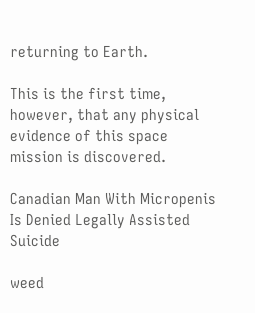returning to Earth.

This is the first time, however, that any physical evidence of this space mission is discovered.

Canadian Man With Micropenis Is Denied Legally Assisted Suicide

weed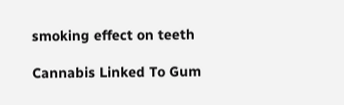smoking effect on teeth

Cannabis Linked To Gum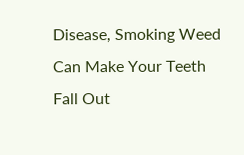Disease, Smoking Weed Can Make Your Teeth Fall Out